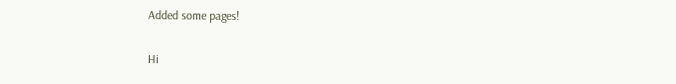Added some pages!

Hi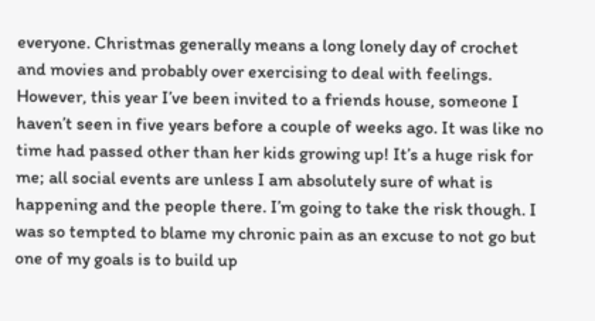everyone. Christmas generally means a long lonely day of crochet and movies and probably over exercising to deal with feelings. However, this year I’ve been invited to a friends house, someone I haven’t seen in five years before a couple of weeks ago. It was like no time had passed other than her kids growing up! It’s a huge risk for me; all social events are unless I am absolutely sure of what is happening and the people there. I’m going to take the risk though. I was so tempted to blame my chronic pain as an excuse to not go but one of my goals is to build up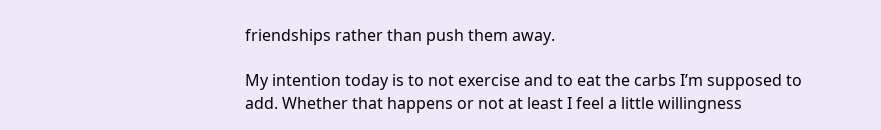friendships rather than push them away.

My intention today is to not exercise and to eat the carbs I’m supposed to add. Whether that happens or not at least I feel a little willingness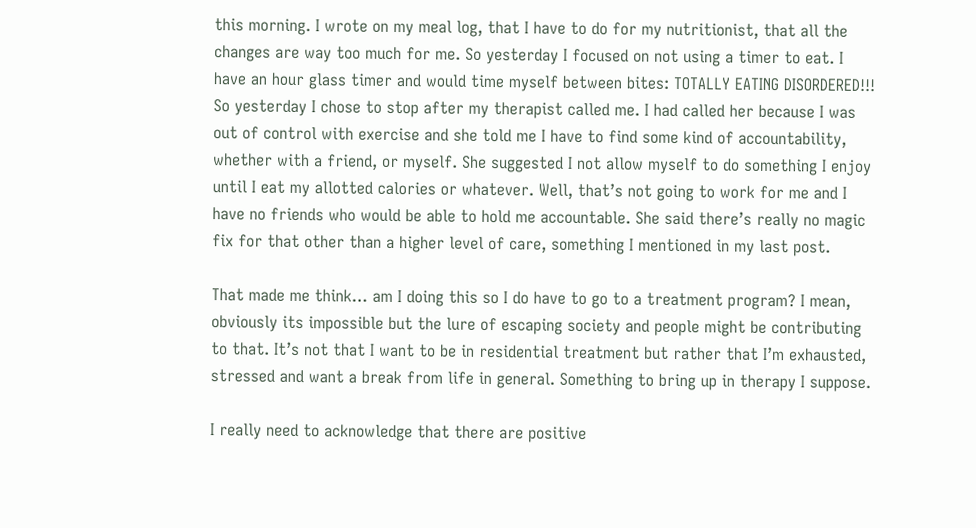this morning. I wrote on my meal log, that I have to do for my nutritionist, that all the changes are way too much for me. So yesterday I focused on not using a timer to eat. I have an hour glass timer and would time myself between bites: TOTALLY EATING DISORDERED!!! So yesterday I chose to stop after my therapist called me. I had called her because I was out of control with exercise and she told me I have to find some kind of accountability, whether with a friend, or myself. She suggested I not allow myself to do something I enjoy until I eat my allotted calories or whatever. Well, that’s not going to work for me and I have no friends who would be able to hold me accountable. She said there’s really no magic fix for that other than a higher level of care, something I mentioned in my last post.

That made me think… am I doing this so I do have to go to a treatment program? I mean, obviously its impossible but the lure of escaping society and people might be contributing to that. It’s not that I want to be in residential treatment but rather that I’m exhausted, stressed and want a break from life in general. Something to bring up in therapy I suppose.

I really need to acknowledge that there are positive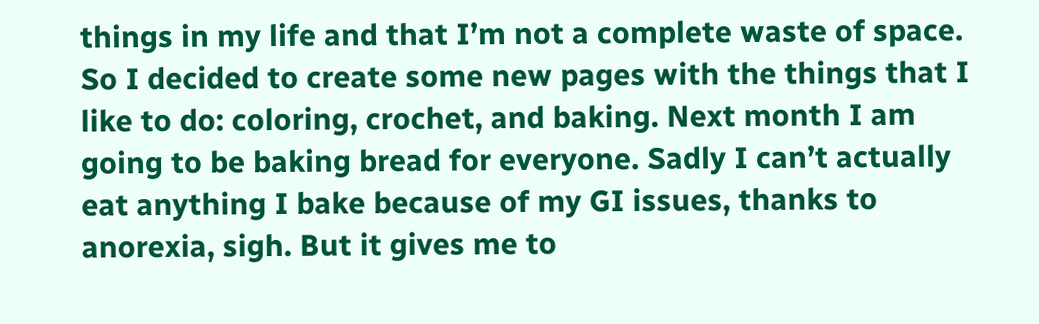things in my life and that I’m not a complete waste of space. So I decided to create some new pages with the things that I like to do: coloring, crochet, and baking. Next month I am going to be baking bread for everyone. Sadly I can’t actually eat anything I bake because of my GI issues, thanks to anorexia, sigh. But it gives me to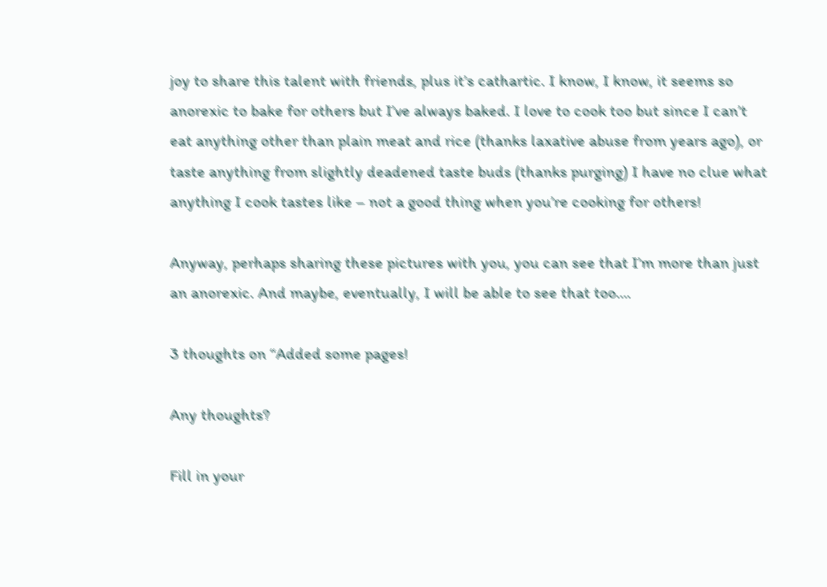joy to share this talent with friends, plus it’s cathartic. I know, I know, it seems so anorexic to bake for others but I’ve always baked. I love to cook too but since I can’t eat anything other than plain meat and rice (thanks laxative abuse from years ago), or taste anything from slightly deadened taste buds (thanks purging) I have no clue what anything I cook tastes like – not a good thing when you’re cooking for others!

Anyway, perhaps sharing these pictures with you, you can see that I’m more than just an anorexic. And maybe, eventually, I will be able to see that too….

3 thoughts on “Added some pages!

Any thoughts?

Fill in your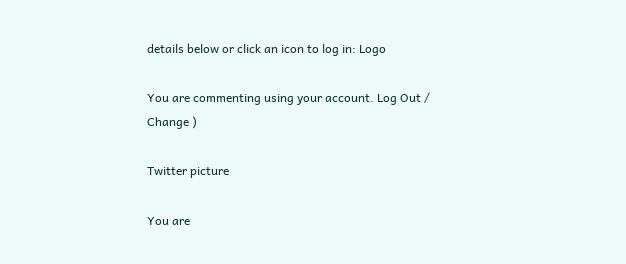details below or click an icon to log in: Logo

You are commenting using your account. Log Out / Change )

Twitter picture

You are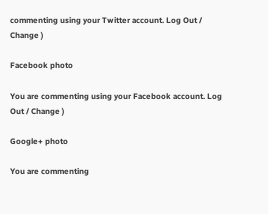commenting using your Twitter account. Log Out / Change )

Facebook photo

You are commenting using your Facebook account. Log Out / Change )

Google+ photo

You are commenting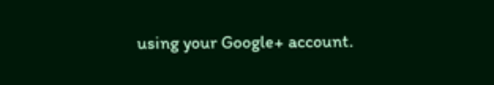using your Google+ account.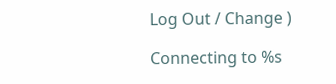Log Out / Change )

Connecting to %s